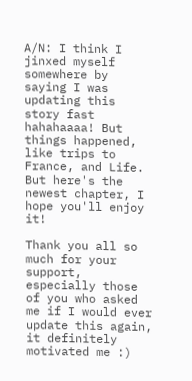A/N: I think I jinxed myself somewhere by saying I was updating this story fast hahahaaaa! But things happened, like trips to France, and Life. But here's the newest chapter, I hope you'll enjoy it!

Thank you all so much for your support, especially those of you who asked me if I would ever update this again, it definitely motivated me :)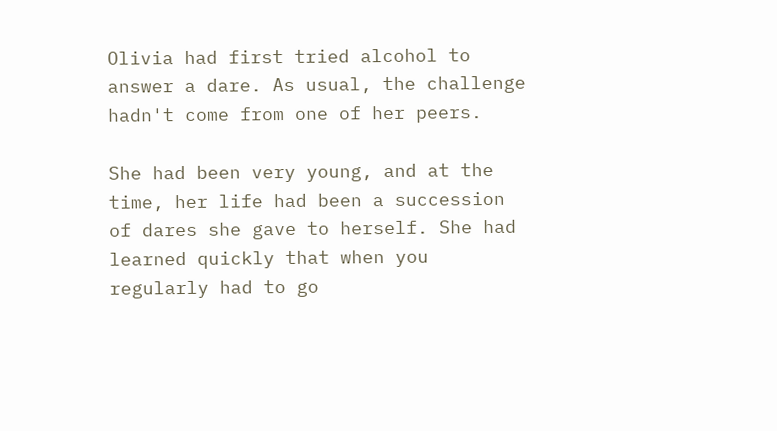Olivia had first tried alcohol to answer a dare. As usual, the challenge hadn't come from one of her peers.

She had been very young, and at the time, her life had been a succession of dares she gave to herself. She had learned quickly that when you regularly had to go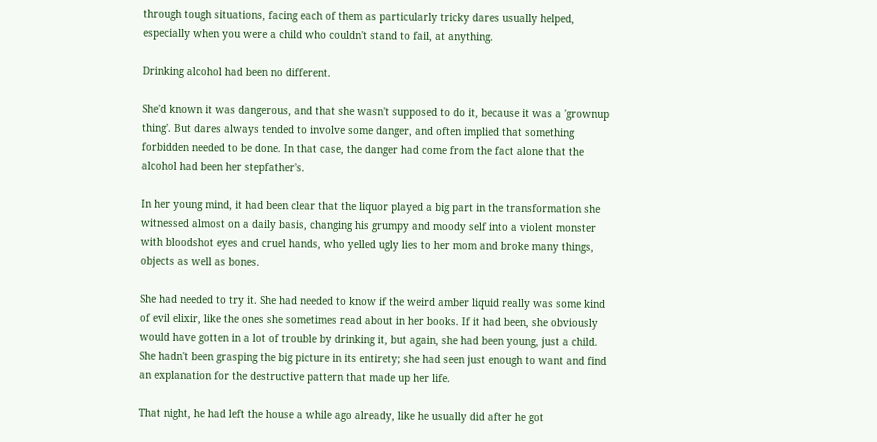through tough situations, facing each of them as particularly tricky dares usually helped, especially when you were a child who couldn't stand to fail, at anything.

Drinking alcohol had been no different.

She'd known it was dangerous, and that she wasn't supposed to do it, because it was a 'grownup thing'. But dares always tended to involve some danger, and often implied that something forbidden needed to be done. In that case, the danger had come from the fact alone that the alcohol had been her stepfather's.

In her young mind, it had been clear that the liquor played a big part in the transformation she witnessed almost on a daily basis, changing his grumpy and moody self into a violent monster with bloodshot eyes and cruel hands, who yelled ugly lies to her mom and broke many things, objects as well as bones.

She had needed to try it. She had needed to know if the weird amber liquid really was some kind of evil elixir, like the ones she sometimes read about in her books. If it had been, she obviously would have gotten in a lot of trouble by drinking it, but again, she had been young, just a child. She hadn't been grasping the big picture in its entirety; she had seen just enough to want and find an explanation for the destructive pattern that made up her life.

That night, he had left the house a while ago already, like he usually did after he got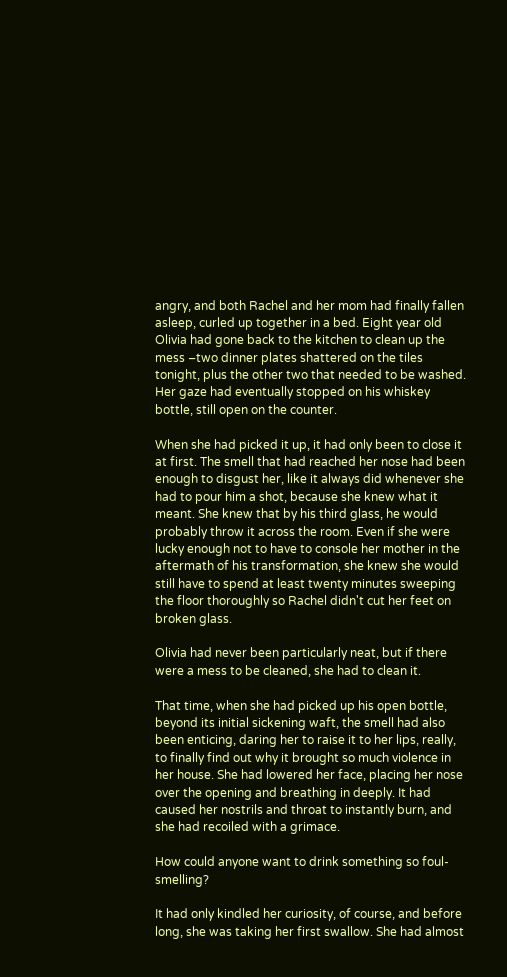angry, and both Rachel and her mom had finally fallen asleep, curled up together in a bed. Eight year old Olivia had gone back to the kitchen to clean up the mess –two dinner plates shattered on the tiles tonight, plus the other two that needed to be washed. Her gaze had eventually stopped on his whiskey bottle, still open on the counter.

When she had picked it up, it had only been to close it at first. The smell that had reached her nose had been enough to disgust her, like it always did whenever she had to pour him a shot, because she knew what it meant. She knew that by his third glass, he would probably throw it across the room. Even if she were lucky enough not to have to console her mother in the aftermath of his transformation, she knew she would still have to spend at least twenty minutes sweeping the floor thoroughly so Rachel didn't cut her feet on broken glass.

Olivia had never been particularly neat, but if there were a mess to be cleaned, she had to clean it.

That time, when she had picked up his open bottle, beyond its initial sickening waft, the smell had also been enticing, daring her to raise it to her lips, really, to finally find out why it brought so much violence in her house. She had lowered her face, placing her nose over the opening and breathing in deeply. It had caused her nostrils and throat to instantly burn, and she had recoiled with a grimace.

How could anyone want to drink something so foul-smelling?

It had only kindled her curiosity, of course, and before long, she was taking her first swallow. She had almost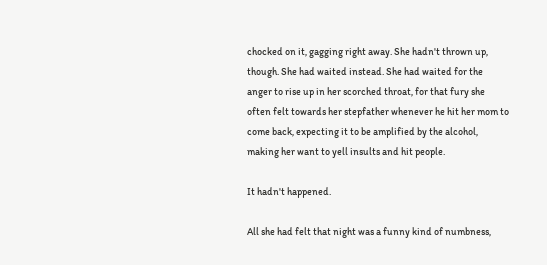chocked on it, gagging right away. She hadn't thrown up, though. She had waited instead. She had waited for the anger to rise up in her scorched throat, for that fury she often felt towards her stepfather whenever he hit her mom to come back, expecting it to be amplified by the alcohol, making her want to yell insults and hit people.

It hadn't happened.

All she had felt that night was a funny kind of numbness,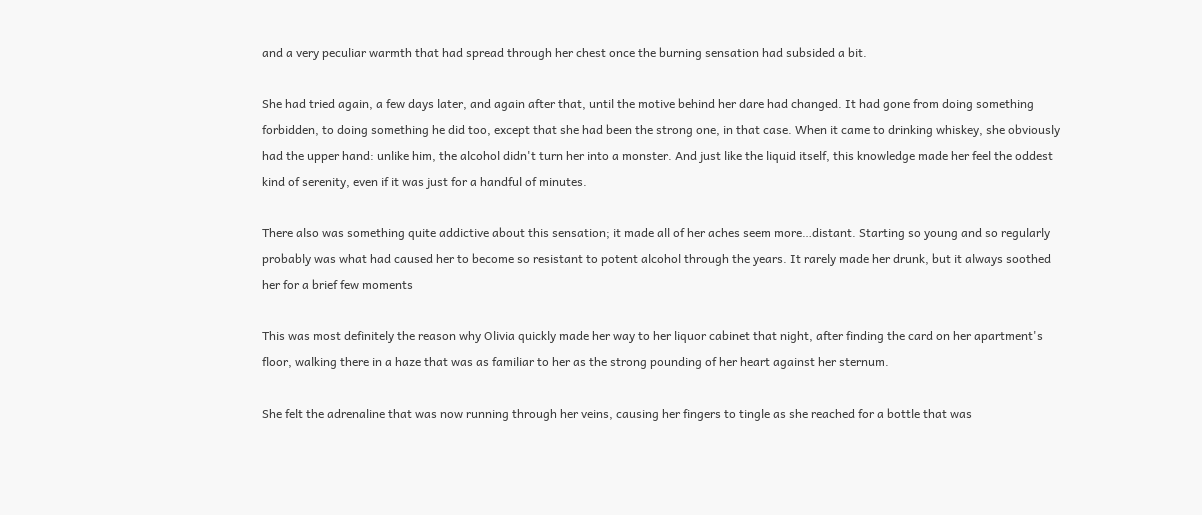and a very peculiar warmth that had spread through her chest once the burning sensation had subsided a bit.

She had tried again, a few days later, and again after that, until the motive behind her dare had changed. It had gone from doing something forbidden, to doing something he did too, except that she had been the strong one, in that case. When it came to drinking whiskey, she obviously had the upper hand: unlike him, the alcohol didn't turn her into a monster. And just like the liquid itself, this knowledge made her feel the oddest kind of serenity, even if it was just for a handful of minutes.

There also was something quite addictive about this sensation; it made all of her aches seem more…distant. Starting so young and so regularly probably was what had caused her to become so resistant to potent alcohol through the years. It rarely made her drunk, but it always soothed her for a brief few moments

This was most definitely the reason why Olivia quickly made her way to her liquor cabinet that night, after finding the card on her apartment's floor, walking there in a haze that was as familiar to her as the strong pounding of her heart against her sternum.

She felt the adrenaline that was now running through her veins, causing her fingers to tingle as she reached for a bottle that was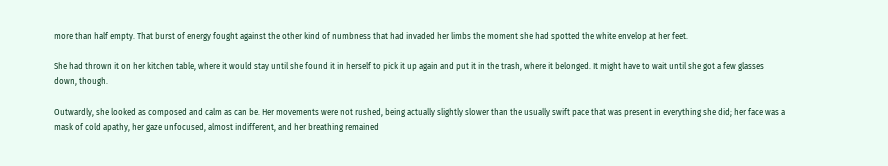more than half empty. That burst of energy fought against the other kind of numbness that had invaded her limbs the moment she had spotted the white envelop at her feet.

She had thrown it on her kitchen table, where it would stay until she found it in herself to pick it up again and put it in the trash, where it belonged. It might have to wait until she got a few glasses down, though.

Outwardly, she looked as composed and calm as can be. Her movements were not rushed, being actually slightly slower than the usually swift pace that was present in everything she did; her face was a mask of cold apathy, her gaze unfocused, almost indifferent, and her breathing remained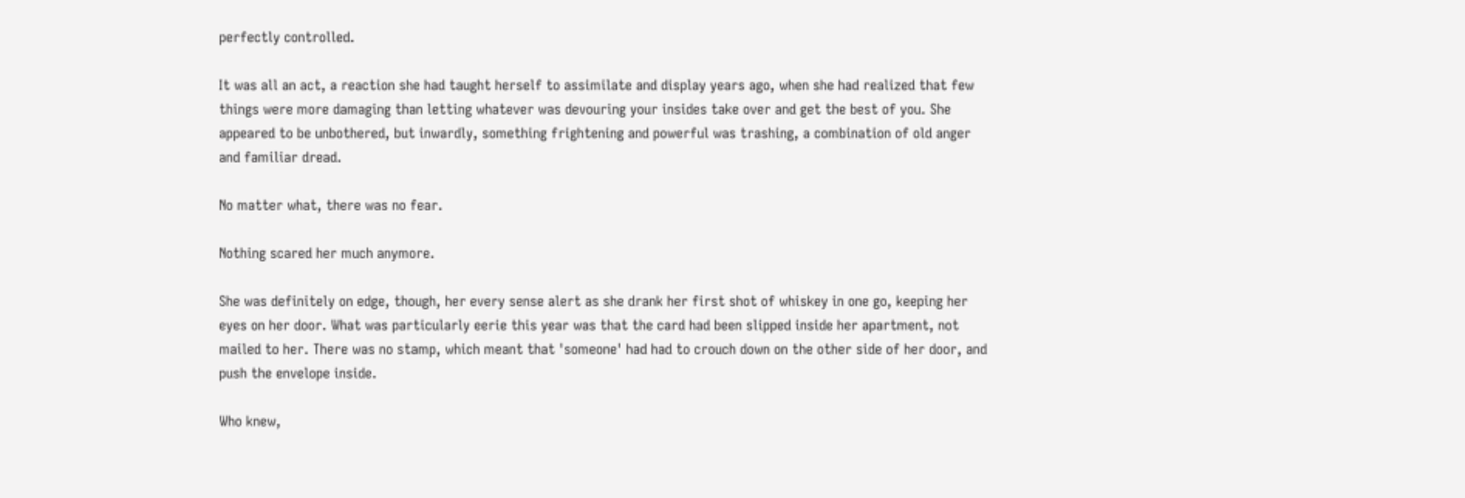perfectly controlled.

It was all an act, a reaction she had taught herself to assimilate and display years ago, when she had realized that few things were more damaging than letting whatever was devouring your insides take over and get the best of you. She appeared to be unbothered, but inwardly, something frightening and powerful was trashing, a combination of old anger and familiar dread.

No matter what, there was no fear.

Nothing scared her much anymore.

She was definitely on edge, though, her every sense alert as she drank her first shot of whiskey in one go, keeping her eyes on her door. What was particularly eerie this year was that the card had been slipped inside her apartment, not mailed to her. There was no stamp, which meant that 'someone' had had to crouch down on the other side of her door, and push the envelope inside.

Who knew,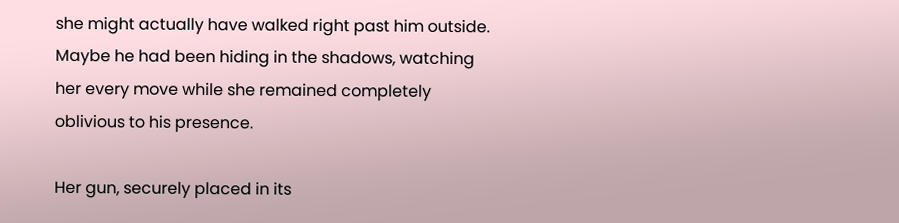she might actually have walked right past him outside. Maybe he had been hiding in the shadows, watching her every move while she remained completely oblivious to his presence.

Her gun, securely placed in its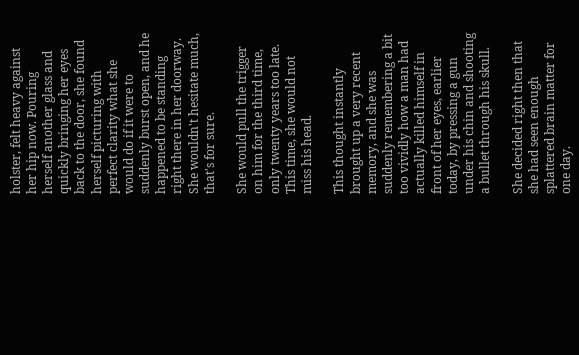holster, felt heavy against her hip now. Pouring herself another glass and quickly bringing her eyes back to the door, she found herself picturing with perfect clarity what she would do if it were to suddenly burst open, and he happened to be standing right there in her doorway. She wouldn't hesitate much, that's for sure.

She would pull the trigger on him for the third time, only twenty years too late. This time, she would not miss his head.

This thought instantly brought up a very recent memory, and she was suddenly remembering a bit too vividly how a man had actually killed himself in front of her eyes, earlier today, by pressing a gun under his chin and shooting a bullet through his skull.

She decided right then that she had seen enough splattered brain matter for one day.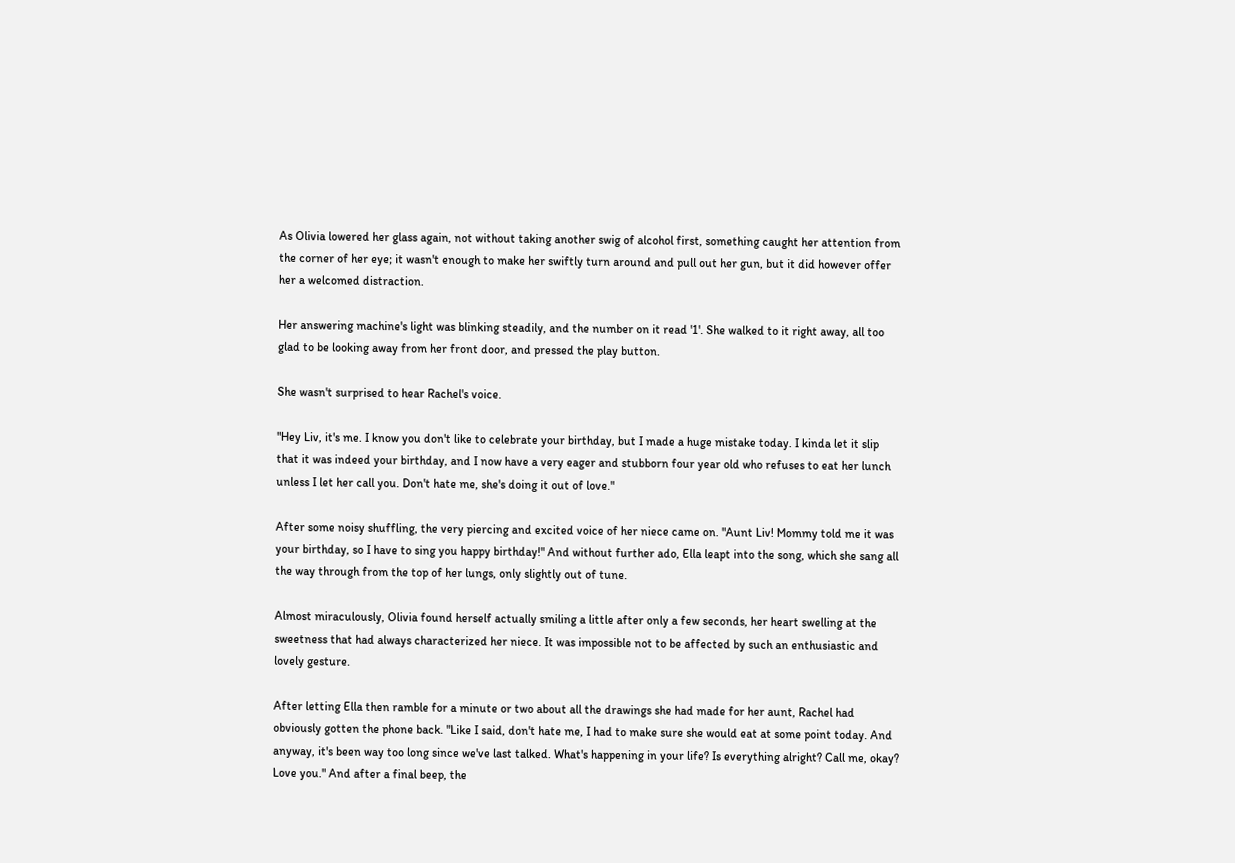As Olivia lowered her glass again, not without taking another swig of alcohol first, something caught her attention from the corner of her eye; it wasn't enough to make her swiftly turn around and pull out her gun, but it did however offer her a welcomed distraction.

Her answering machine's light was blinking steadily, and the number on it read '1'. She walked to it right away, all too glad to be looking away from her front door, and pressed the play button.

She wasn't surprised to hear Rachel's voice.

"Hey Liv, it's me. I know you don't like to celebrate your birthday, but I made a huge mistake today. I kinda let it slip that it was indeed your birthday, and I now have a very eager and stubborn four year old who refuses to eat her lunch unless I let her call you. Don't hate me, she's doing it out of love."

After some noisy shuffling, the very piercing and excited voice of her niece came on. "Aunt Liv! Mommy told me it was your birthday, so I have to sing you happy birthday!" And without further ado, Ella leapt into the song, which she sang all the way through from the top of her lungs, only slightly out of tune.

Almost miraculously, Olivia found herself actually smiling a little after only a few seconds, her heart swelling at the sweetness that had always characterized her niece. It was impossible not to be affected by such an enthusiastic and lovely gesture.

After letting Ella then ramble for a minute or two about all the drawings she had made for her aunt, Rachel had obviously gotten the phone back. "Like I said, don't hate me, I had to make sure she would eat at some point today. And anyway, it's been way too long since we've last talked. What's happening in your life? Is everything alright? Call me, okay? Love you." And after a final beep, the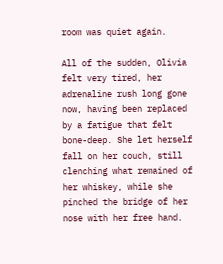room was quiet again.

All of the sudden, Olivia felt very tired, her adrenaline rush long gone now, having been replaced by a fatigue that felt bone-deep. She let herself fall on her couch, still clenching what remained of her whiskey, while she pinched the bridge of her nose with her free hand.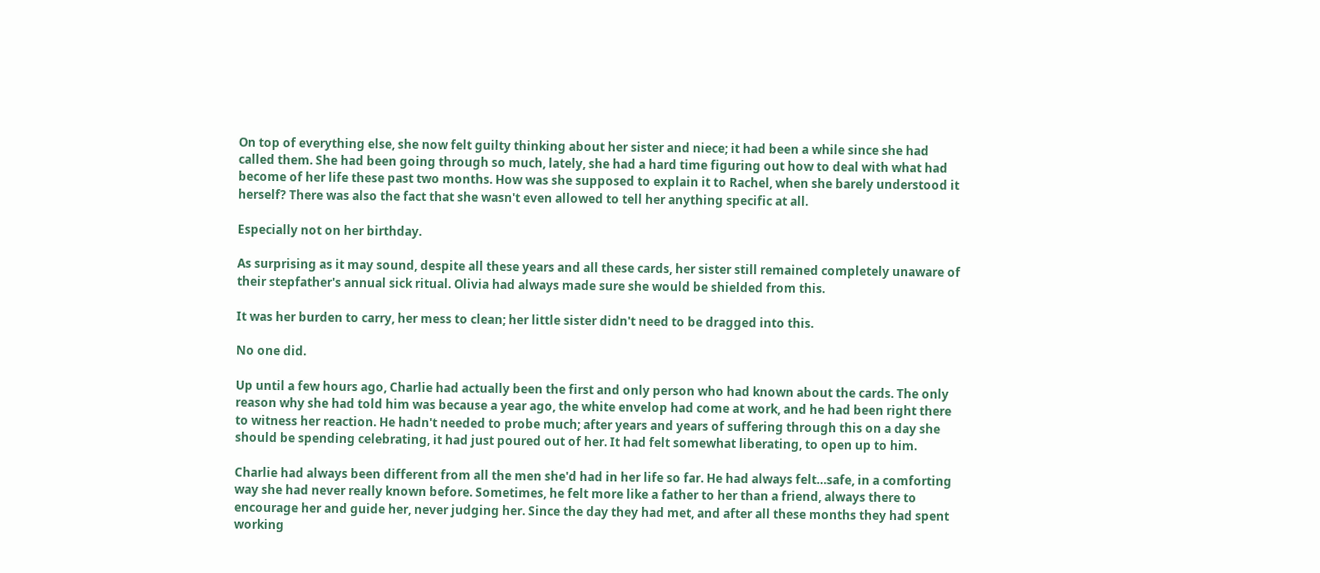On top of everything else, she now felt guilty thinking about her sister and niece; it had been a while since she had called them. She had been going through so much, lately, she had a hard time figuring out how to deal with what had become of her life these past two months. How was she supposed to explain it to Rachel, when she barely understood it herself? There was also the fact that she wasn't even allowed to tell her anything specific at all.

Especially not on her birthday.

As surprising as it may sound, despite all these years and all these cards, her sister still remained completely unaware of their stepfather's annual sick ritual. Olivia had always made sure she would be shielded from this.

It was her burden to carry, her mess to clean; her little sister didn't need to be dragged into this.

No one did.

Up until a few hours ago, Charlie had actually been the first and only person who had known about the cards. The only reason why she had told him was because a year ago, the white envelop had come at work, and he had been right there to witness her reaction. He hadn't needed to probe much; after years and years of suffering through this on a day she should be spending celebrating, it had just poured out of her. It had felt somewhat liberating, to open up to him.

Charlie had always been different from all the men she'd had in her life so far. He had always felt…safe, in a comforting way she had never really known before. Sometimes, he felt more like a father to her than a friend, always there to encourage her and guide her, never judging her. Since the day they had met, and after all these months they had spent working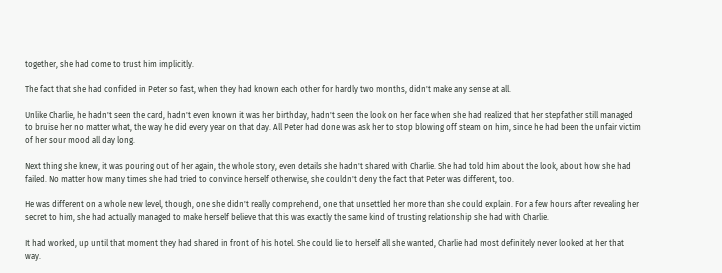together, she had come to trust him implicitly.

The fact that she had confided in Peter so fast, when they had known each other for hardly two months, didn't make any sense at all.

Unlike Charlie, he hadn't seen the card, hadn't even known it was her birthday, hadn't seen the look on her face when she had realized that her stepfather still managed to bruise her no matter what, the way he did every year on that day. All Peter had done was ask her to stop blowing off steam on him, since he had been the unfair victim of her sour mood all day long.

Next thing she knew, it was pouring out of her again, the whole story, even details she hadn't shared with Charlie. She had told him about the look, about how she had failed. No matter how many times she had tried to convince herself otherwise, she couldn't deny the fact that Peter was different, too.

He was different on a whole new level, though, one she didn't really comprehend, one that unsettled her more than she could explain. For a few hours after revealing her secret to him, she had actually managed to make herself believe that this was exactly the same kind of trusting relationship she had with Charlie.

It had worked, up until that moment they had shared in front of his hotel. She could lie to herself all she wanted, Charlie had most definitely never looked at her that way.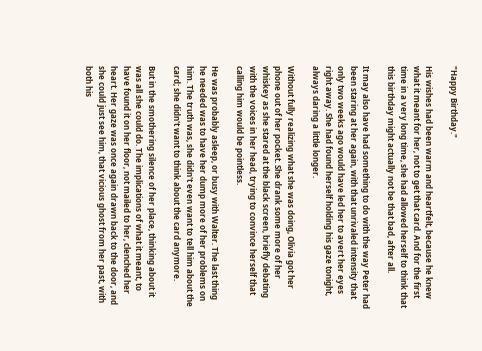"Happy Birthday."

His wishes had been warm and heartfelt, because he knew what it meant for her, not to get that card. And for the first time in a very long time, she had allowed herself to think that this birthday might actually not be that bad, after all.

It may also have had something to do with the way Peter had been staring at her again, with that unrivaled intensity that only two weeks ago would have led her to avert her eyes right away. She had found herself holding his gaze tonight, always daring a little longer.

Without fully realizing what she was doing, Olivia got her phone out of her pocket. She drank some more of her whiskey as she stared at the black screen, briefly debating with the voices in her head, trying to convince herself that calling him would be pointless.

He was probably asleep, or busy with Walter. The last thing he needed was to have her dump more of her problems on him. The truth was, she didn't even want to tell him about the card; she didn't want to think about the card anymore.

But in the smothering silence of her place, thinking about it was all she could do. The implications of what it meant, to have found it on her floor, not mailed to her, clenched her heart. Her gaze was once again drawn back to the door, and she could just see him, that vicious ghost from her past, with both his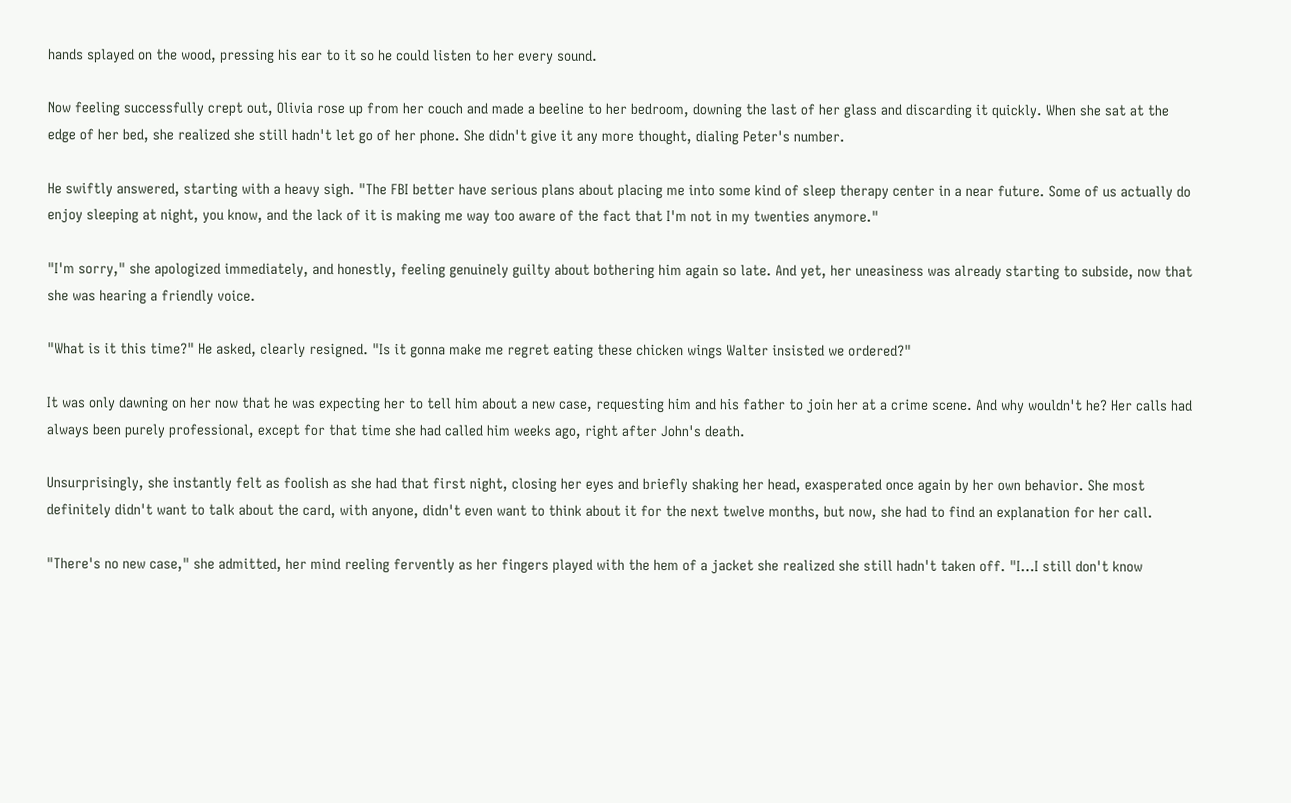hands splayed on the wood, pressing his ear to it so he could listen to her every sound.

Now feeling successfully crept out, Olivia rose up from her couch and made a beeline to her bedroom, downing the last of her glass and discarding it quickly. When she sat at the edge of her bed, she realized she still hadn't let go of her phone. She didn't give it any more thought, dialing Peter's number.

He swiftly answered, starting with a heavy sigh. "The FBI better have serious plans about placing me into some kind of sleep therapy center in a near future. Some of us actually do enjoy sleeping at night, you know, and the lack of it is making me way too aware of the fact that I'm not in my twenties anymore."

"I'm sorry," she apologized immediately, and honestly, feeling genuinely guilty about bothering him again so late. And yet, her uneasiness was already starting to subside, now that she was hearing a friendly voice.

"What is it this time?" He asked, clearly resigned. "Is it gonna make me regret eating these chicken wings Walter insisted we ordered?"

It was only dawning on her now that he was expecting her to tell him about a new case, requesting him and his father to join her at a crime scene. And why wouldn't he? Her calls had always been purely professional, except for that time she had called him weeks ago, right after John's death.

Unsurprisingly, she instantly felt as foolish as she had that first night, closing her eyes and briefly shaking her head, exasperated once again by her own behavior. She most definitely didn't want to talk about the card, with anyone, didn't even want to think about it for the next twelve months, but now, she had to find an explanation for her call.

"There's no new case," she admitted, her mind reeling fervently as her fingers played with the hem of a jacket she realized she still hadn't taken off. "I…I still don't know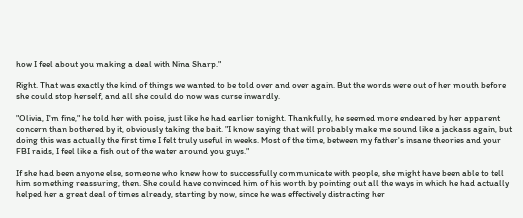how I feel about you making a deal with Nina Sharp."

Right. That was exactly the kind of things we wanted to be told over and over again. But the words were out of her mouth before she could stop herself, and all she could do now was curse inwardly.

"Olivia, I'm fine," he told her with poise, just like he had earlier tonight. Thankfully, he seemed more endeared by her apparent concern than bothered by it, obviously taking the bait. "I know saying that will probably make me sound like a jackass again, but doing this was actually the first time I felt truly useful in weeks. Most of the time, between my father's insane theories and your FBI raids, I feel like a fish out of the water around you guys."

If she had been anyone else, someone who knew how to successfully communicate with people, she might have been able to tell him something reassuring, then. She could have convinced him of his worth by pointing out all the ways in which he had actually helped her a great deal of times already, starting by now, since he was effectively distracting her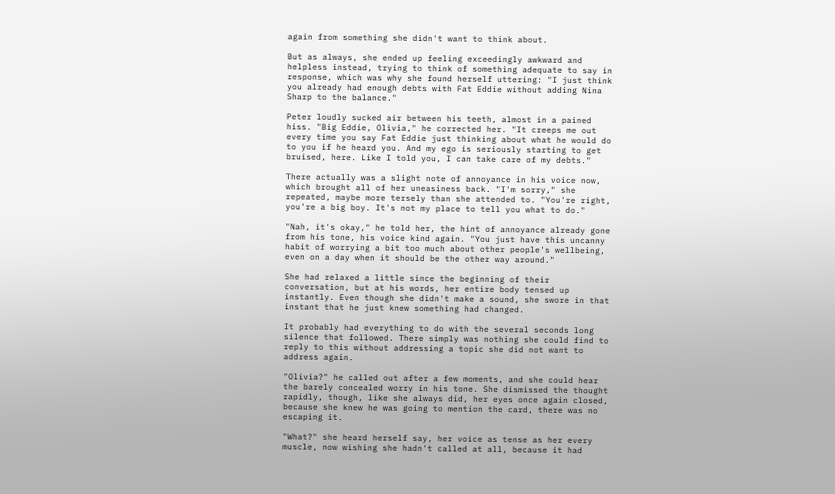again from something she didn't want to think about.

But as always, she ended up feeling exceedingly awkward and helpless instead, trying to think of something adequate to say in response, which was why she found herself uttering: "I just think you already had enough debts with Fat Eddie without adding Nina Sharp to the balance."

Peter loudly sucked air between his teeth, almost in a pained hiss. "Big Eddie, Olivia," he corrected her. "It creeps me out every time you say Fat Eddie just thinking about what he would do to you if he heard you. And my ego is seriously starting to get bruised, here. Like I told you, I can take care of my debts."

There actually was a slight note of annoyance in his voice now, which brought all of her uneasiness back. "I'm sorry," she repeated, maybe more tersely than she attended to. "You're right, you're a big boy. It's not my place to tell you what to do."

"Nah, it's okay," he told her, the hint of annoyance already gone from his tone, his voice kind again. "You just have this uncanny habit of worrying a bit too much about other people's wellbeing, even on a day when it should be the other way around."

She had relaxed a little since the beginning of their conversation, but at his words, her entire body tensed up instantly. Even though she didn't make a sound, she swore in that instant that he just knew something had changed.

It probably had everything to do with the several seconds long silence that followed. There simply was nothing she could find to reply to this without addressing a topic she did not want to address again.

"Olivia?" he called out after a few moments, and she could hear the barely concealed worry in his tone. She dismissed the thought rapidly, though, like she always did, her eyes once again closed, because she knew he was going to mention the card, there was no escaping it.

"What?" she heard herself say, her voice as tense as her every muscle, now wishing she hadn't called at all, because it had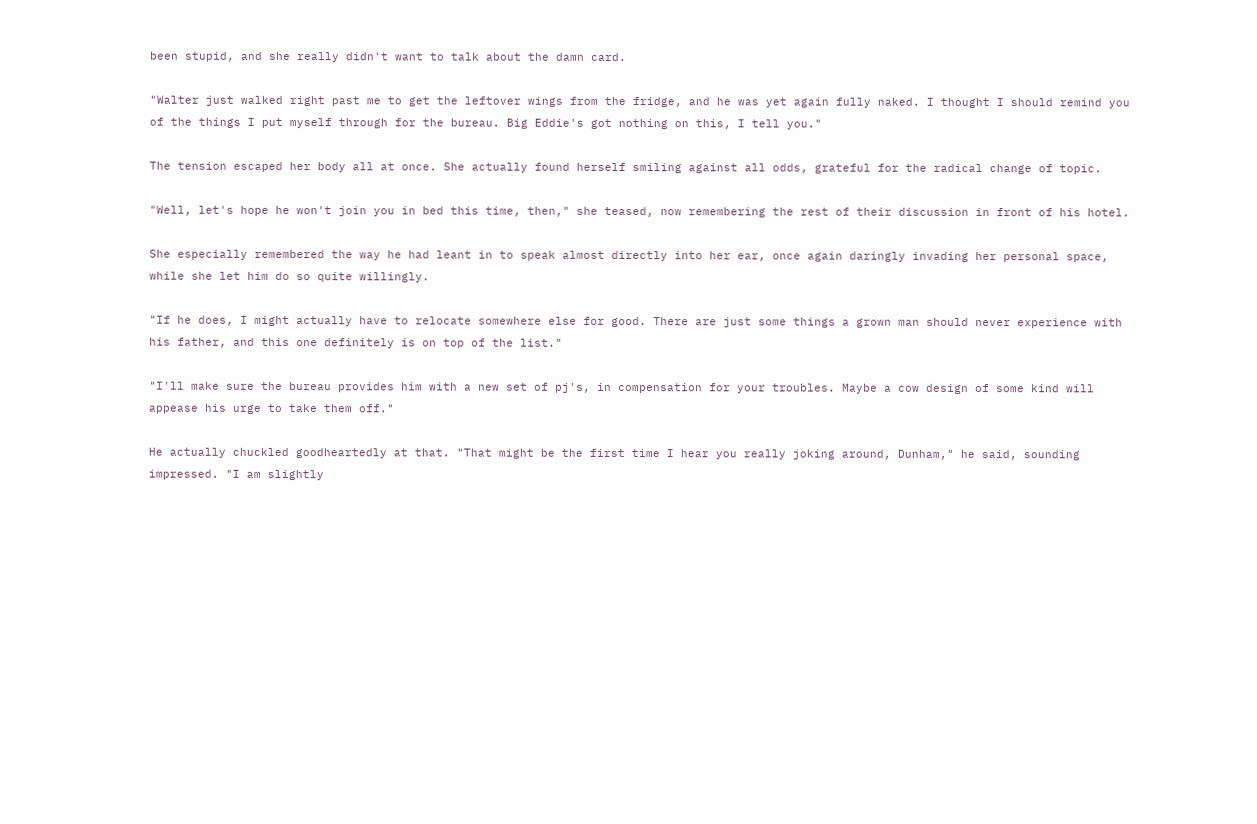been stupid, and she really didn't want to talk about the damn card.

"Walter just walked right past me to get the leftover wings from the fridge, and he was yet again fully naked. I thought I should remind you of the things I put myself through for the bureau. Big Eddie's got nothing on this, I tell you."

The tension escaped her body all at once. She actually found herself smiling against all odds, grateful for the radical change of topic.

"Well, let's hope he won't join you in bed this time, then," she teased, now remembering the rest of their discussion in front of his hotel.

She especially remembered the way he had leant in to speak almost directly into her ear, once again daringly invading her personal space, while she let him do so quite willingly.

"If he does, I might actually have to relocate somewhere else for good. There are just some things a grown man should never experience with his father, and this one definitely is on top of the list."

"I'll make sure the bureau provides him with a new set of pj's, in compensation for your troubles. Maybe a cow design of some kind will appease his urge to take them off."

He actually chuckled goodheartedly at that. "That might be the first time I hear you really joking around, Dunham," he said, sounding impressed. "I am slightly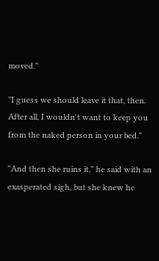moved."

"I guess we should leave it that, then. After all, I wouldn't want to keep you from the naked person in your bed."

"And then she ruins it," he said with an exasperated sigh, but she knew he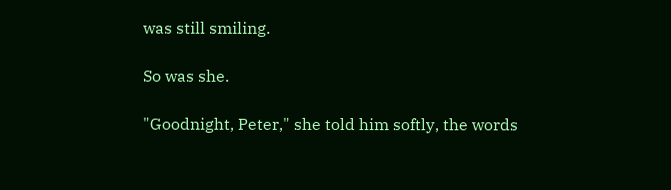was still smiling.

So was she.

"Goodnight, Peter," she told him softly, the words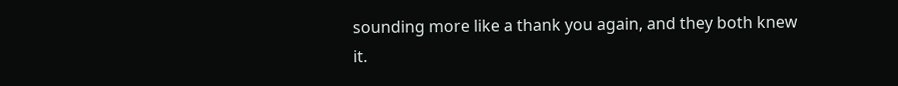sounding more like a thank you again, and they both knew it.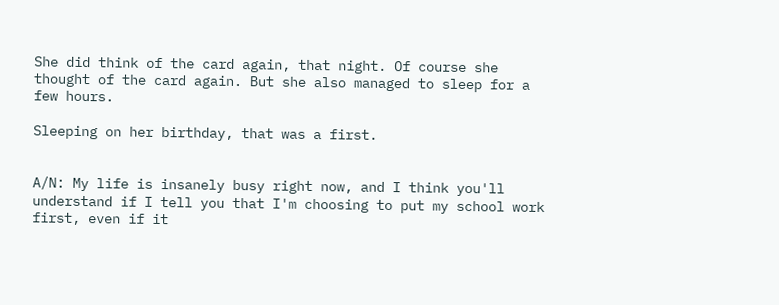She did think of the card again, that night. Of course she thought of the card again. But she also managed to sleep for a few hours.

Sleeping on her birthday, that was a first.


A/N: My life is insanely busy right now, and I think you'll understand if I tell you that I'm choosing to put my school work first, even if it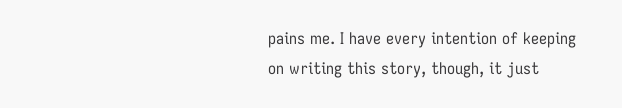pains me. I have every intention of keeping on writing this story, though, it just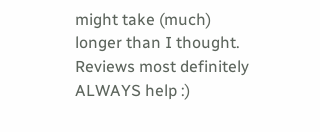might take (much) longer than I thought. Reviews most definitely ALWAYS help :)